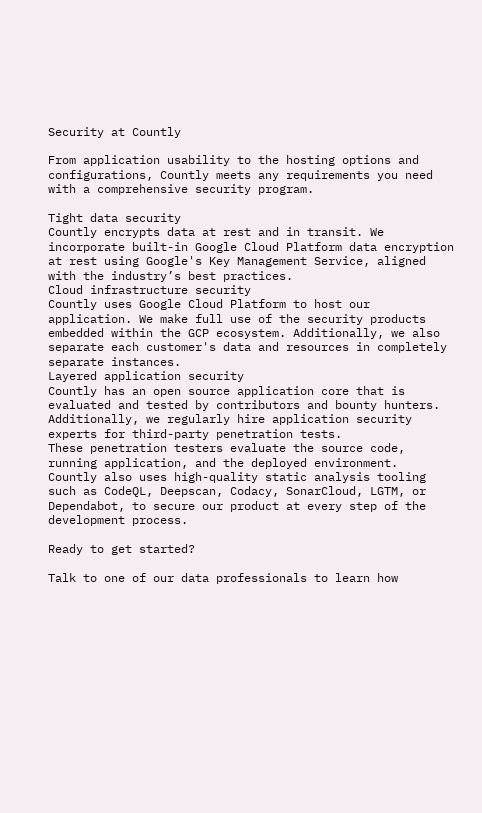Security at Countly

From application usability to the hosting options and configurations, Countly meets any requirements you need with a comprehensive security program.

Tight data security
Countly encrypts data at rest and in transit. We incorporate built-in Google Cloud Platform data encryption at rest using Google's Key Management Service, aligned with the industry’s best practices.
Cloud infrastructure security
Countly uses Google Cloud Platform to host our application. We make full use of the security products embedded within the GCP ecosystem. Additionally, we also separate each customer's data and resources in completely separate instances.
Layered application security
Countly has an open source application core that is evaluated and tested by contributors and bounty hunters. Additionally, we regularly hire application security experts for third-party penetration tests.
These penetration testers evaluate the source code, running application, and the deployed environment.
Countly also uses high-quality static analysis tooling such as CodeQL, Deepscan, Codacy, SonarCloud, LGTM, or Dependabot, to secure our product at every step of the development process.

Ready to get started?

Talk to one of our data professionals to learn how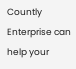Countly Enterprise can help your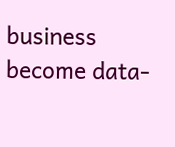business become data-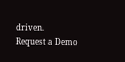driven.
Request a Demo